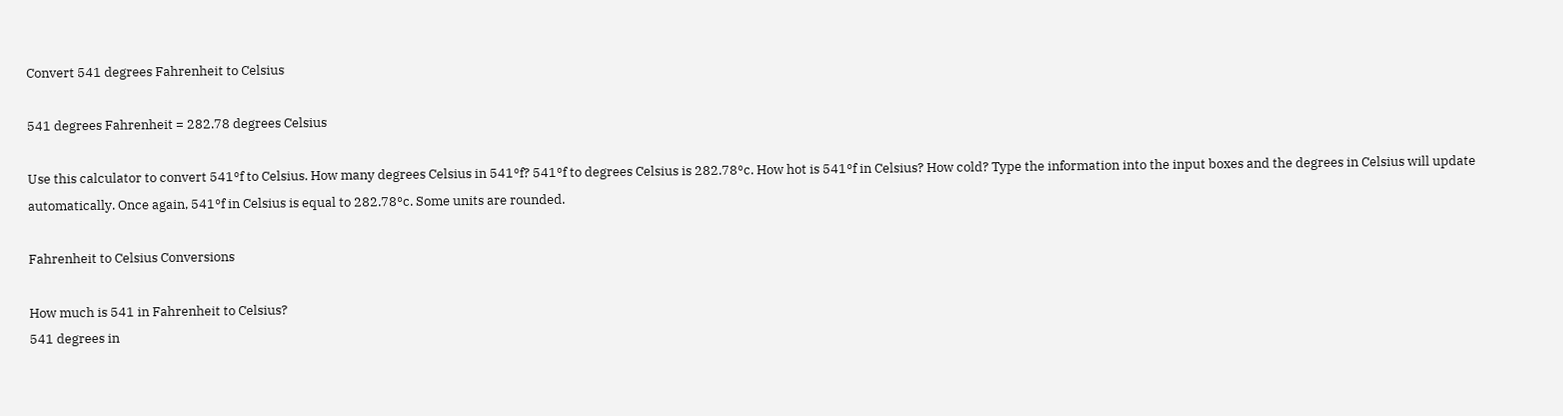Convert 541 degrees Fahrenheit to Celsius

541 degrees Fahrenheit = 282.78 degrees Celsius

Use this calculator to convert 541°f to Celsius. How many degrees Celsius in 541°f? 541°f to degrees Celsius is 282.78°c. How hot is 541°f in Celsius? How cold? Type the information into the input boxes and the degrees in Celsius will update automatically. Once again, 541°f in Celsius is equal to 282.78°c. Some units are rounded.

Fahrenheit to Celsius Conversions

How much is 541 in Fahrenheit to Celsius?
541 degrees in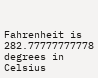Fahrenheit is 282.77777777778 degrees in Celsius